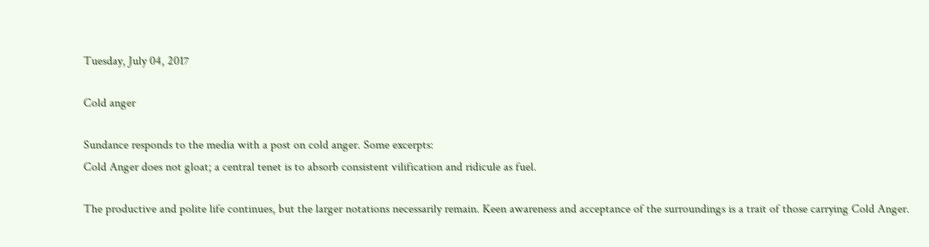Tuesday, July 04, 2017

Cold anger

Sundance responds to the media with a post on cold anger. Some excerpts:
Cold Anger does not gloat; a central tenet is to absorb consistent vilification and ridicule as fuel.

The productive and polite life continues, but the larger notations necessarily remain. Keen awareness and acceptance of the surroundings is a trait of those carrying Cold Anger.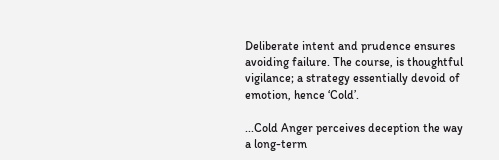Deliberate intent and prudence ensures avoiding failure. The course, is thoughtful vigilance; a strategy essentially devoid of emotion, hence ‘Cold’.

...Cold Anger perceives deception the way a long-term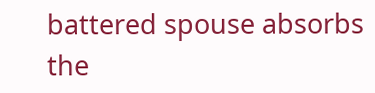battered spouse absorbs the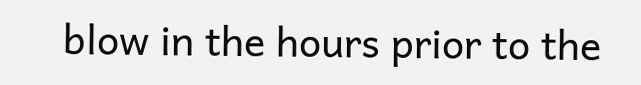blow in the hours prior to the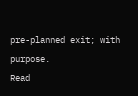pre-planned exit; with purpose.
Read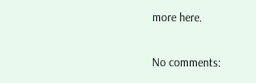more here.

No comments: